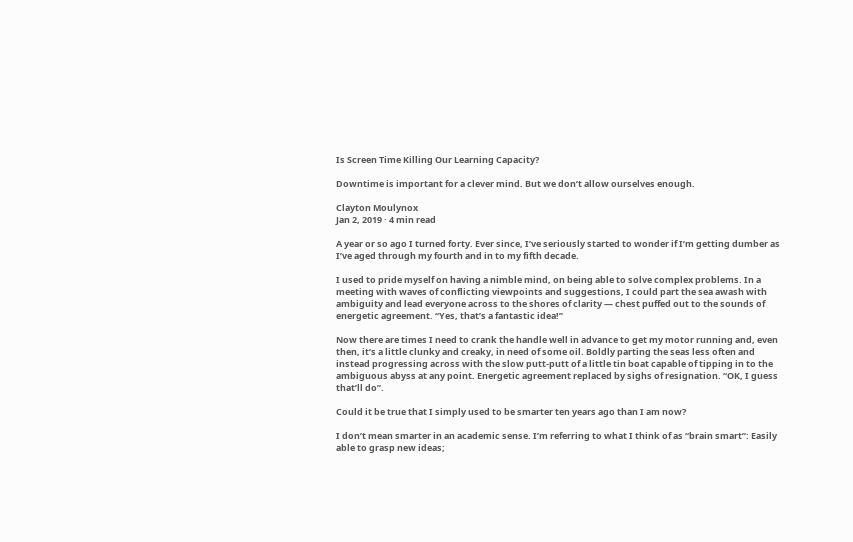Is Screen Time Killing Our Learning Capacity?

Downtime is important for a clever mind. But we don’t allow ourselves enough.

Clayton Moulynox
Jan 2, 2019 · 4 min read

A year or so ago I turned forty. Ever since, I’ve seriously started to wonder if I’m getting dumber as I’ve aged through my fourth and in to my fifth decade.

I used to pride myself on having a nimble mind, on being able to solve complex problems. In a meeting with waves of conflicting viewpoints and suggestions, I could part the sea awash with ambiguity and lead everyone across to the shores of clarity — chest puffed out to the sounds of energetic agreement. “Yes, that’s a fantastic idea!”

Now there are times I need to crank the handle well in advance to get my motor running and, even then, it’s a little clunky and creaky, in need of some oil. Boldly parting the seas less often and instead progressing across with the slow putt-putt of a little tin boat capable of tipping in to the ambiguous abyss at any point. Energetic agreement replaced by sighs of resignation. “OK, I guess that’ll do”.

Could it be true that I simply used to be smarter ten years ago than I am now?

I don’t mean smarter in an academic sense. I’m referring to what I think of as “brain smart”: Easily able to grasp new ideas;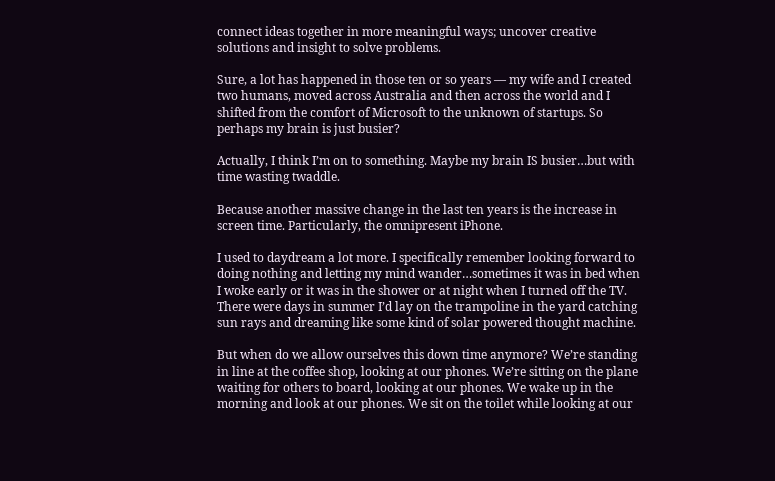connect ideas together in more meaningful ways; uncover creative solutions and insight to solve problems.

Sure, a lot has happened in those ten or so years — my wife and I created two humans, moved across Australia and then across the world and I shifted from the comfort of Microsoft to the unknown of startups. So perhaps my brain is just busier?

Actually, I think I’m on to something. Maybe my brain IS busier…but with time wasting twaddle.

Because another massive change in the last ten years is the increase in screen time. Particularly, the omnipresent iPhone.

I used to daydream a lot more. I specifically remember looking forward to doing nothing and letting my mind wander…sometimes it was in bed when I woke early or it was in the shower or at night when I turned off the TV. There were days in summer I’d lay on the trampoline in the yard catching sun rays and dreaming like some kind of solar powered thought machine.

But when do we allow ourselves this down time anymore? We’re standing in line at the coffee shop, looking at our phones. We’re sitting on the plane waiting for others to board, looking at our phones. We wake up in the morning and look at our phones. We sit on the toilet while looking at our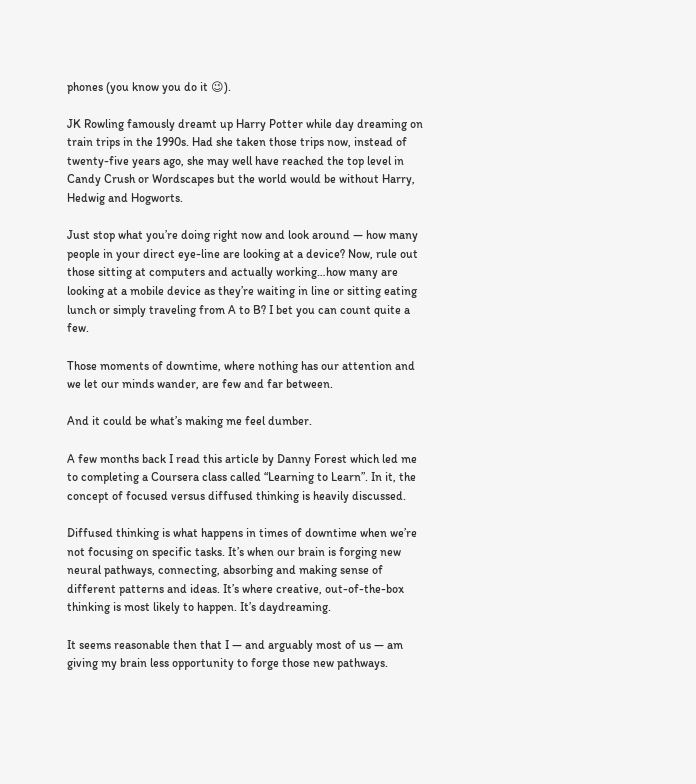phones (you know you do it 😉).

JK Rowling famously dreamt up Harry Potter while day dreaming on train trips in the 1990s. Had she taken those trips now, instead of twenty-five years ago, she may well have reached the top level in Candy Crush or Wordscapes but the world would be without Harry, Hedwig and Hogworts.

Just stop what you’re doing right now and look around — how many people in your direct eye-line are looking at a device? Now, rule out those sitting at computers and actually working…how many are looking at a mobile device as they’re waiting in line or sitting eating lunch or simply traveling from A to B? I bet you can count quite a few.

Those moments of downtime, where nothing has our attention and we let our minds wander, are few and far between.

And it could be what’s making me feel dumber.

A few months back I read this article by Danny Forest which led me to completing a Coursera class called “Learning to Learn”. In it, the concept of focused versus diffused thinking is heavily discussed.

Diffused thinking is what happens in times of downtime when we’re not focusing on specific tasks. It’s when our brain is forging new neural pathways, connecting, absorbing and making sense of different patterns and ideas. It’s where creative, out-of-the-box thinking is most likely to happen. It’s daydreaming.

It seems reasonable then that I — and arguably most of us — am giving my brain less opportunity to forge those new pathways.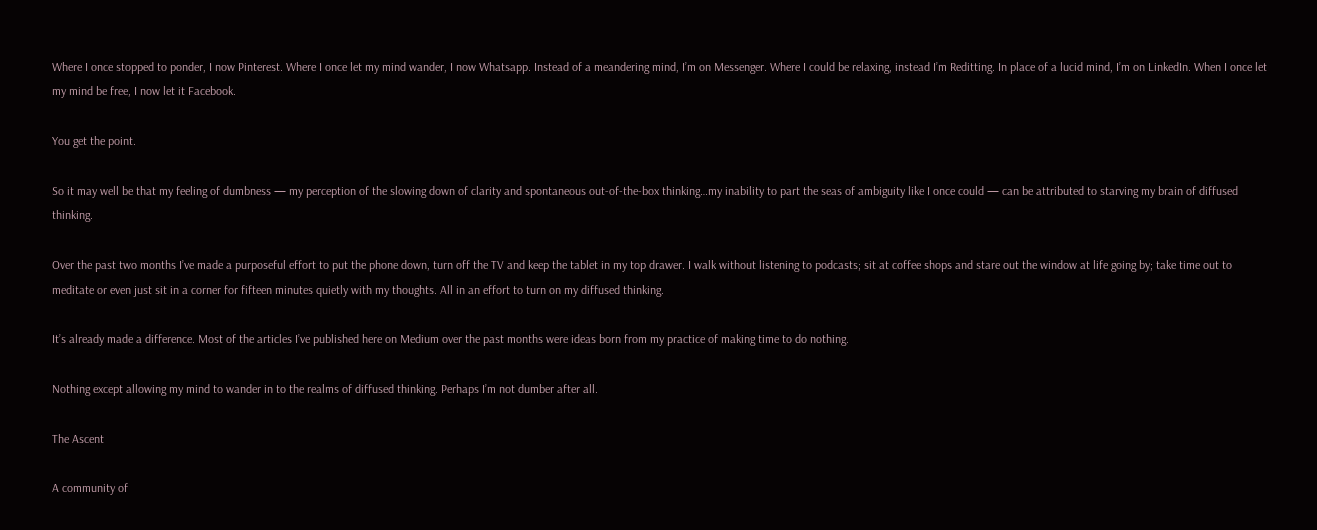Where I once stopped to ponder, I now Pinterest. Where I once let my mind wander, I now Whatsapp. Instead of a meandering mind, I’m on Messenger. Where I could be relaxing, instead I’m Reditting. In place of a lucid mind, I’m on LinkedIn. When I once let my mind be free, I now let it Facebook.

You get the point.

So it may well be that my feeling of dumbness — my perception of the slowing down of clarity and spontaneous out-of-the-box thinking…my inability to part the seas of ambiguity like I once could — can be attributed to starving my brain of diffused thinking.

Over the past two months I’ve made a purposeful effort to put the phone down, turn off the TV and keep the tablet in my top drawer. I walk without listening to podcasts; sit at coffee shops and stare out the window at life going by; take time out to meditate or even just sit in a corner for fifteen minutes quietly with my thoughts. All in an effort to turn on my diffused thinking.

It’s already made a difference. Most of the articles I’ve published here on Medium over the past months were ideas born from my practice of making time to do nothing.

Nothing except allowing my mind to wander in to the realms of diffused thinking. Perhaps I’m not dumber after all.

The Ascent

A community of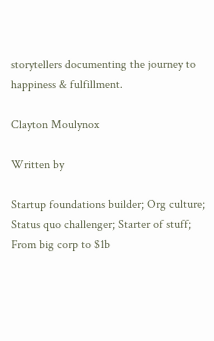storytellers documenting the journey to happiness & fulfillment.

Clayton Moulynox

Written by

Startup foundations builder; Org culture; Status quo challenger; Starter of stuff; From big corp to $1b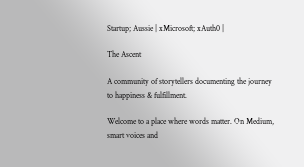Startup; Aussie | xMicrosoft; xAuth0 |

The Ascent

A community of storytellers documenting the journey to happiness & fulfillment.

Welcome to a place where words matter. On Medium, smart voices and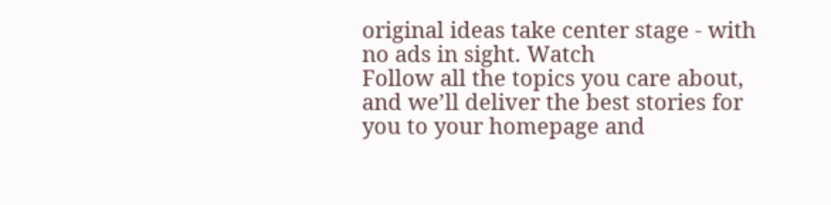original ideas take center stage - with no ads in sight. Watch
Follow all the topics you care about, and we’ll deliver the best stories for you to your homepage and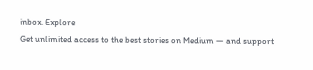inbox. Explore
Get unlimited access to the best stories on Medium — and support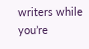writers while you’re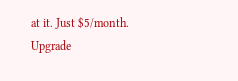at it. Just $5/month. Upgrade